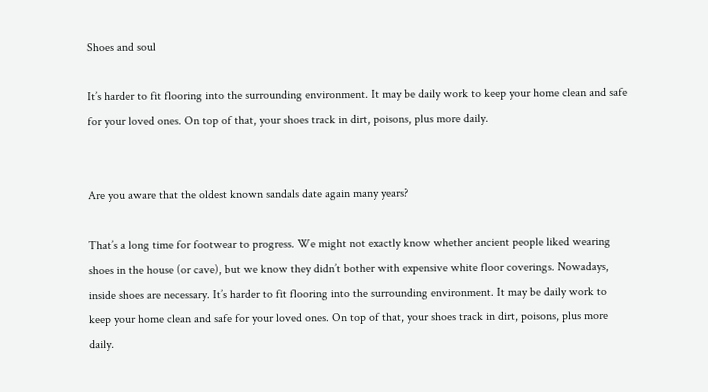Shoes and soul

It’s harder to fit flooring into the surrounding environment. It may be daily work to keep your home clean and safe for your loved ones. On top of that, your shoes track in dirt, poisons, plus more daily.


Are you aware that the oldest known sandals date again many years?

That’s a long time for footwear to progress. We might not exactly know whether ancient people liked wearing shoes in the house (or cave), but we know they didn’t bother with expensive white floor coverings. Nowadays, inside shoes are necessary. It’s harder to fit flooring into the surrounding environment. It may be daily work to keep your home clean and safe for your loved ones. On top of that, your shoes track in dirt, poisons, plus more daily.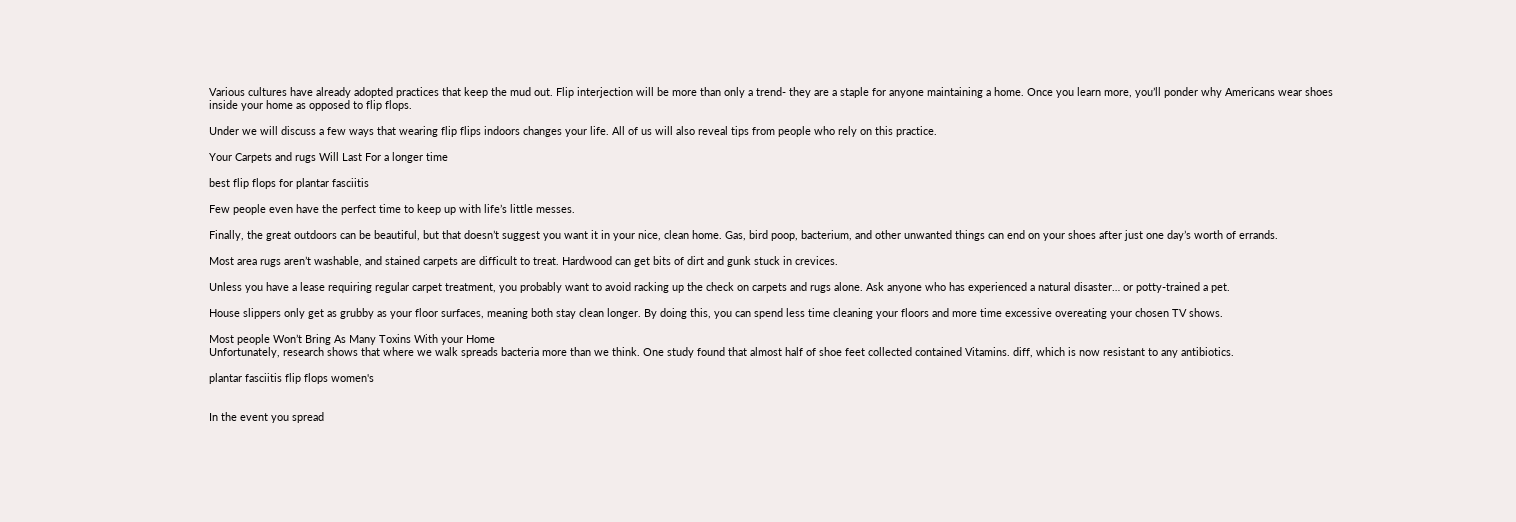Various cultures have already adopted practices that keep the mud out. Flip interjection will be more than only a trend- they are a staple for anyone maintaining a home. Once you learn more, you’ll ponder why Americans wear shoes inside your home as opposed to flip flops.

Under we will discuss a few ways that wearing flip flips indoors changes your life. All of us will also reveal tips from people who rely on this practice.

Your Carpets and rugs Will Last For a longer time

best flip flops for plantar fasciitis

Few people even have the perfect time to keep up with life’s little messes.

Finally, the great outdoors can be beautiful, but that doesn’t suggest you want it in your nice, clean home. Gas, bird poop, bacterium, and other unwanted things can end on your shoes after just one day’s worth of errands.

Most area rugs aren’t washable, and stained carpets are difficult to treat. Hardwood can get bits of dirt and gunk stuck in crevices.

Unless you have a lease requiring regular carpet treatment, you probably want to avoid racking up the check on carpets and rugs alone. Ask anyone who has experienced a natural disaster… or potty-trained a pet.

House slippers only get as grubby as your floor surfaces, meaning both stay clean longer. By doing this, you can spend less time cleaning your floors and more time excessive overeating your chosen TV shows.

Most people Won’t Bring As Many Toxins With your Home
Unfortunately, research shows that where we walk spreads bacteria more than we think. One study found that almost half of shoe feet collected contained Vitamins. diff, which is now resistant to any antibiotics.

plantar fasciitis flip flops women's


In the event you spread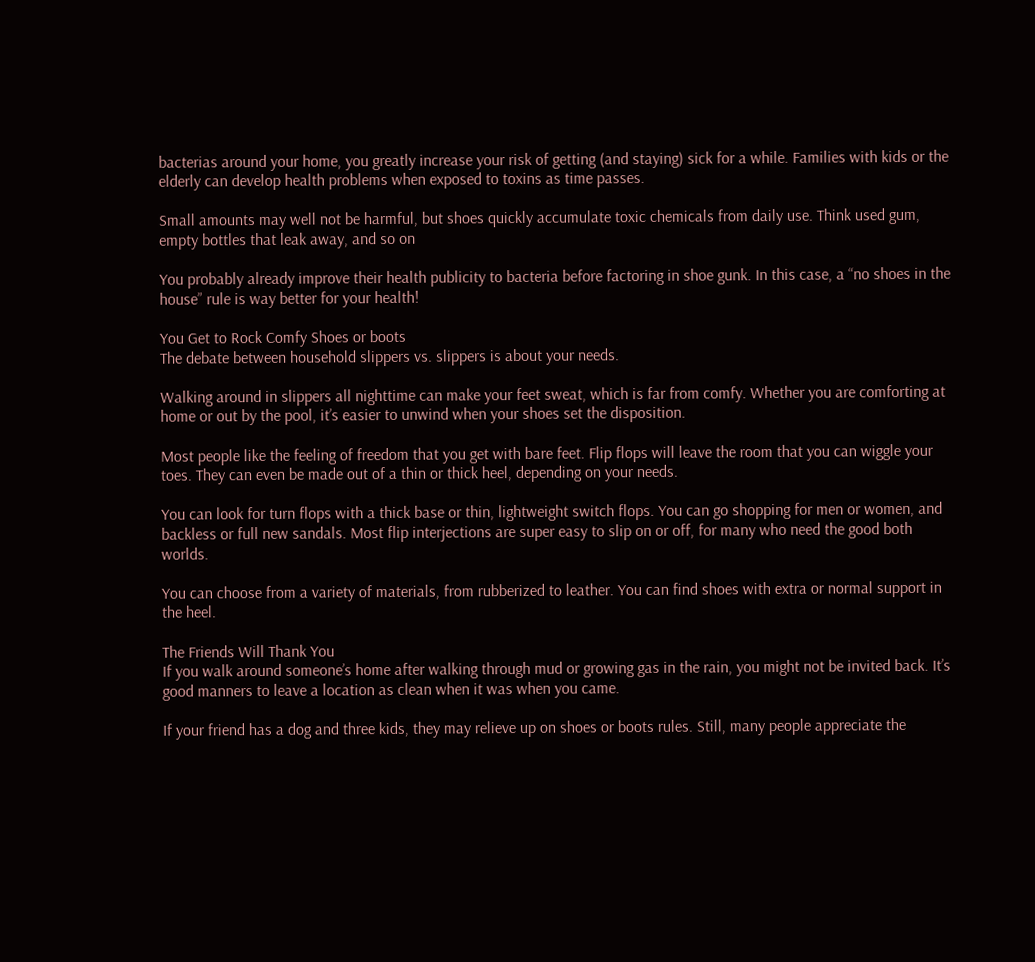bacterias around your home, you greatly increase your risk of getting (and staying) sick for a while. Families with kids or the elderly can develop health problems when exposed to toxins as time passes.

Small amounts may well not be harmful, but shoes quickly accumulate toxic chemicals from daily use. Think used gum, empty bottles that leak away, and so on

You probably already improve their health publicity to bacteria before factoring in shoe gunk. In this case, a “no shoes in the house” rule is way better for your health!

You Get to Rock Comfy Shoes or boots
The debate between household slippers vs. slippers is about your needs.

Walking around in slippers all nighttime can make your feet sweat, which is far from comfy. Whether you are comforting at home or out by the pool, it’s easier to unwind when your shoes set the disposition.

Most people like the feeling of freedom that you get with bare feet. Flip flops will leave the room that you can wiggle your toes. They can even be made out of a thin or thick heel, depending on your needs.

You can look for turn flops with a thick base or thin, lightweight switch flops. You can go shopping for men or women, and backless or full new sandals. Most flip interjections are super easy to slip on or off, for many who need the good both worlds.

You can choose from a variety of materials, from rubberized to leather. You can find shoes with extra or normal support in the heel.

The Friends Will Thank You
If you walk around someone’s home after walking through mud or growing gas in the rain, you might not be invited back. It’s good manners to leave a location as clean when it was when you came.

If your friend has a dog and three kids, they may relieve up on shoes or boots rules. Still, many people appreciate the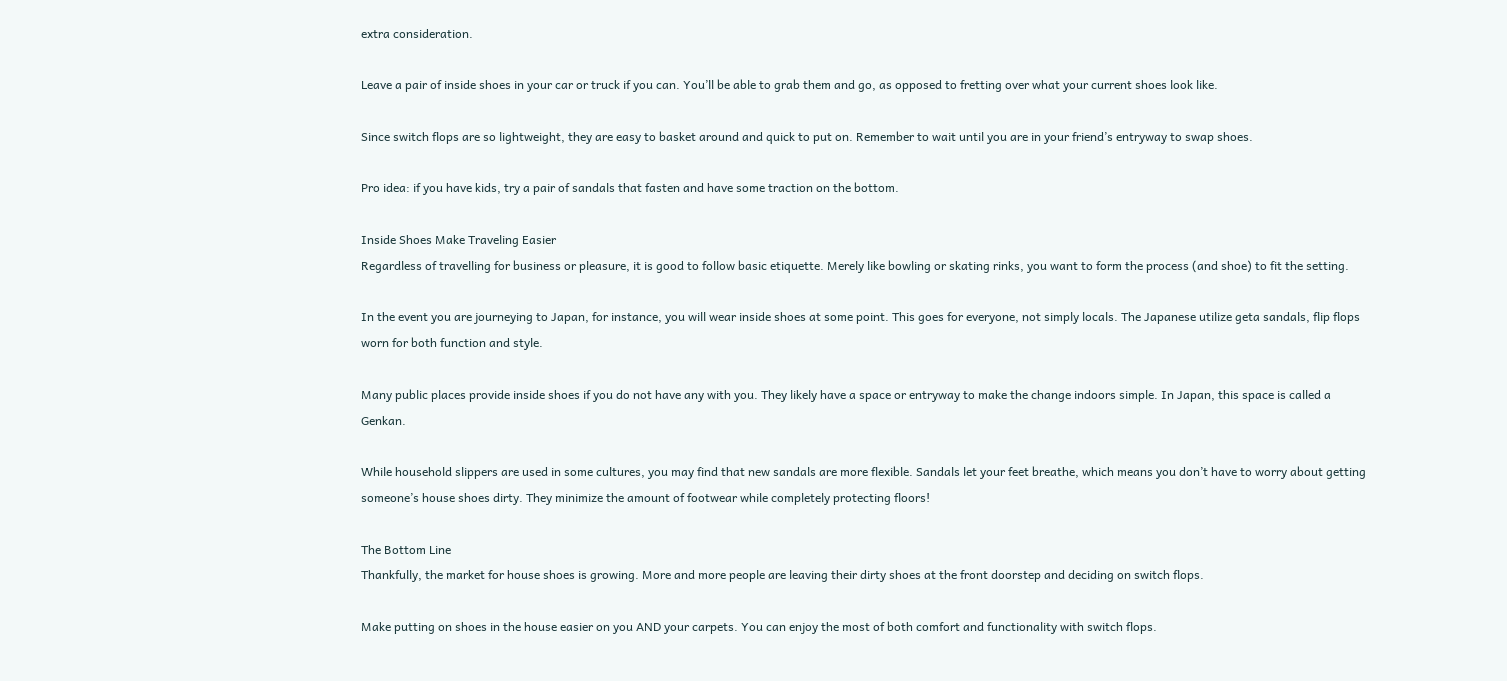extra consideration.

Leave a pair of inside shoes in your car or truck if you can. You’ll be able to grab them and go, as opposed to fretting over what your current shoes look like.

Since switch flops are so lightweight, they are easy to basket around and quick to put on. Remember to wait until you are in your friend’s entryway to swap shoes.

Pro idea: if you have kids, try a pair of sandals that fasten and have some traction on the bottom.

Inside Shoes Make Traveling Easier
Regardless of travelling for business or pleasure, it is good to follow basic etiquette. Merely like bowling or skating rinks, you want to form the process (and shoe) to fit the setting.

In the event you are journeying to Japan, for instance, you will wear inside shoes at some point. This goes for everyone, not simply locals. The Japanese utilize geta sandals, flip flops worn for both function and style.

Many public places provide inside shoes if you do not have any with you. They likely have a space or entryway to make the change indoors simple. In Japan, this space is called a Genkan.

While household slippers are used in some cultures, you may find that new sandals are more flexible. Sandals let your feet breathe, which means you don’t have to worry about getting someone’s house shoes dirty. They minimize the amount of footwear while completely protecting floors!

The Bottom Line
Thankfully, the market for house shoes is growing. More and more people are leaving their dirty shoes at the front doorstep and deciding on switch flops.

Make putting on shoes in the house easier on you AND your carpets. You can enjoy the most of both comfort and functionality with switch flops.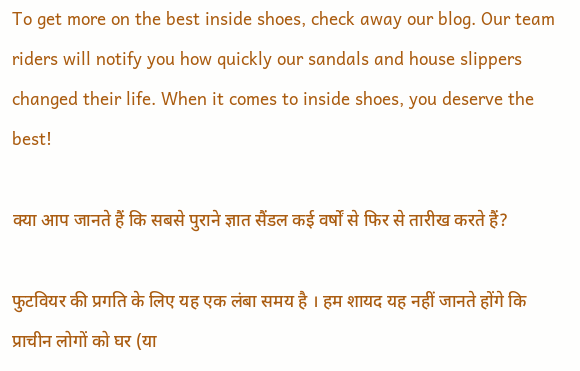To get more on the best inside shoes, check away our blog. Our team riders will notify you how quickly our sandals and house slippers changed their life. When it comes to inside shoes, you deserve the best!

क्या आप जानते हैं कि सबसे पुराने ज्ञात सैंडल कई वर्षों से फिर से तारीख करते हैं?

फुटवियर की प्रगति के लिए यह एक लंबा समय है । हम शायद यह नहीं जानते होंगे कि प्राचीन लोगों को घर (या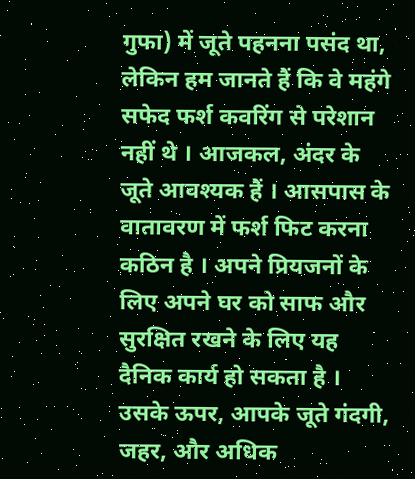गुफा) में जूते पहनना पसंद था, लेकिन हम जानते हैं कि वे महंगे सफेद फर्श कवरिंग से परेशान नहीं थे । आजकल, अंदर के जूते आवश्यक हैं । आसपास के वातावरण में फर्श फिट करना कठिन है । अपने प्रियजनों के लिए अपने घर को साफ और सुरक्षित रखने के लिए यह दैनिक कार्य हो सकता है । उसके ऊपर, आपके जूते गंदगी, जहर, और अधिक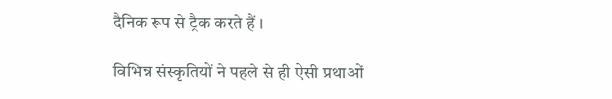दैनिक रूप से ट्रैक करते हैं ।

विभिन्न संस्कृतियों ने पहले से ही ऐसी प्रथाओं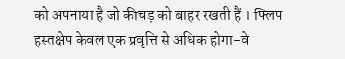को अपनाया है जो कीचड़ को बाहर रखती हैं । फ्लिप हस्तक्षेप केवल एक प्रवृत्ति से अधिक होगा-वे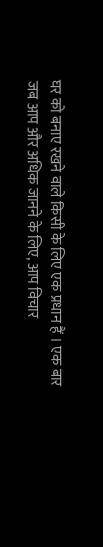घर को बनाए रखने वाले किसी के लिए एक प्रधान हैं । एक बार जब आप और अधिक जानने के लिए, आप विचार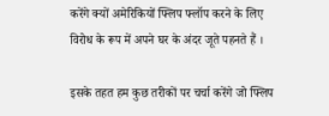करेंगे क्यों अमेरिकियों फ्लिप फ्लॉप करने के लिए विरोध के रूप में अपने घर के अंदर जूते पहनते हैं ।

इसके तहत हम कुछ तरीकों पर चर्चा करेंगे जो फ्लिप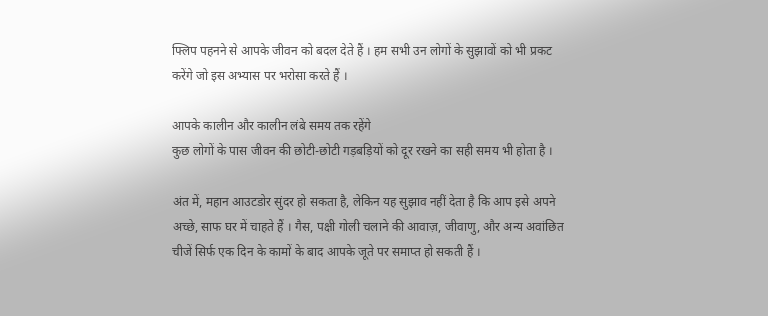फ्लिप पहनने से आपके जीवन को बदल देते हैं । हम सभी उन लोगों के सुझावों को भी प्रकट करेंगे जो इस अभ्यास पर भरोसा करते हैं ।

आपके कालीन और कालीन लंबे समय तक रहेंगे
कुछ लोगों के पास जीवन की छोटी-छोटी गड़बड़ियों को दूर रखने का सही समय भी होता है ।

अंत में, महान आउटडोर सुंदर हो सकता है, लेकिन यह सुझाव नहीं देता है कि आप इसे अपने अच्छे, साफ घर में चाहते हैं । गैस, पक्षी गोली चलाने की आवाज़, जीवाणु, और अन्य अवांछित चीजें सिर्फ एक दिन के कामों के बाद आपके जूते पर समाप्त हो सकती हैं ।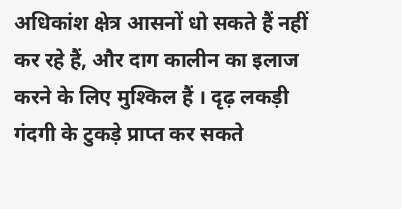अधिकांश क्षेत्र आसनों धो सकते हैं नहीं कर रहे हैं, और दाग कालीन का इलाज करने के लिए मुश्किल हैं । दृढ़ लकड़ी गंदगी के टुकड़े प्राप्त कर सकते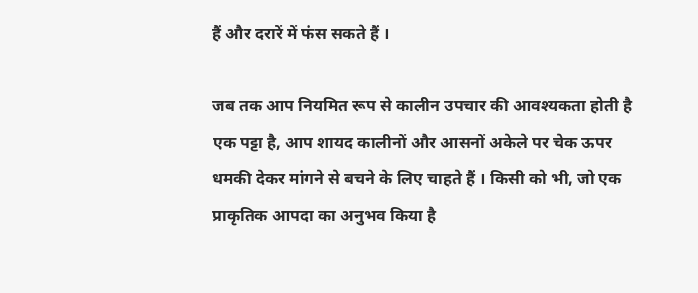हैं और दरारें में फंस सकते हैं ।

जब तक आप नियमित रूप से कालीन उपचार की आवश्यकता होती है एक पट्टा है, आप शायद कालीनों और आसनों अकेले पर चेक ऊपर धमकी देकर मांगने से बचने के लिए चाहते हैं । किसी को भी, जो एक प्राकृतिक आपदा का अनुभव किया है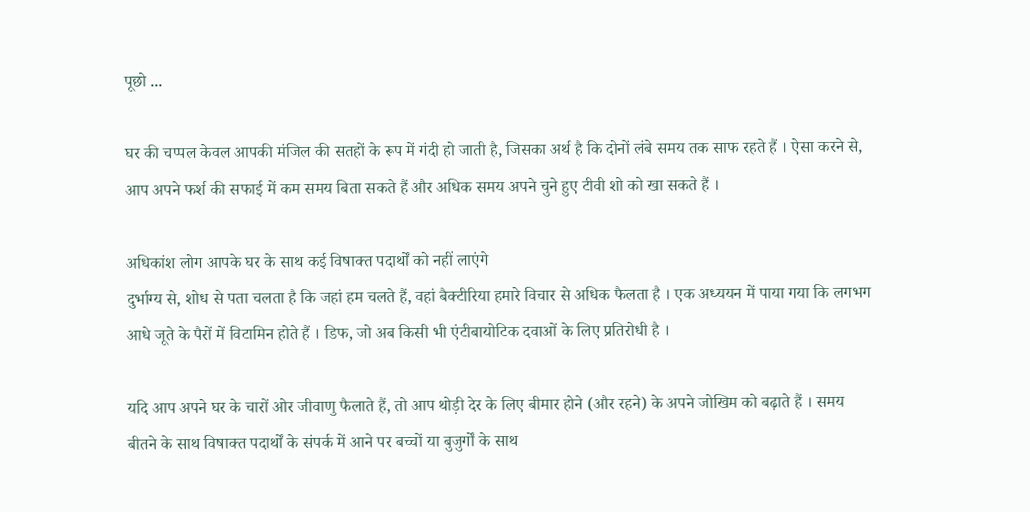पूछो ...

घर की चप्पल केवल आपकी मंजिल की सतहों के रूप में गंदी हो जाती है, जिसका अर्थ है कि दोनों लंबे समय तक साफ रहते हैं । ऐसा करने से, आप अपने फर्श की सफाई में कम समय बिता सकते हैं और अधिक समय अपने चुने हुए टीवी शो को खा सकते हैं ।

अधिकांश लोग आपके घर के साथ कई विषाक्त पदार्थों को नहीं लाएंगे
दुर्भाग्य से, शोध से पता चलता है कि जहां हम चलते हैं, वहां बैक्टीरिया हमारे विचार से अधिक फैलता है । एक अध्ययन में पाया गया कि लगभग आधे जूते के पैरों में विटामिन होते हैं । डिफ, जो अब किसी भी एंटीबायोटिक दवाओं के लिए प्रतिरोधी है ।

यदि आप अपने घर के चारों ओर जीवाणु फैलाते हैं, तो आप थोड़ी देर के लिए बीमार होने (और रहने) के अपने जोखिम को बढ़ाते हैं । समय बीतने के साथ विषाक्त पदार्थों के संपर्क में आने पर बच्चों या बुजुर्गों के साथ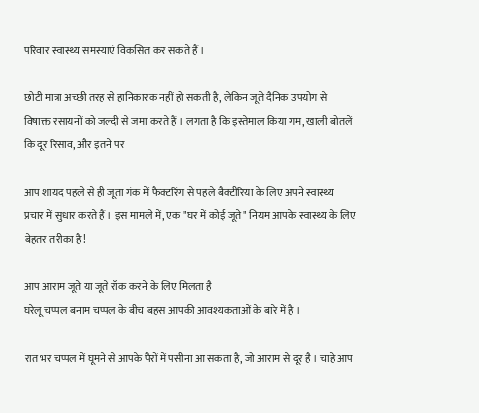परिवार स्वास्थ्य समस्याएं विकसित कर सकते हैं ।

छोटी मात्रा अच्छी तरह से हानिकारक नहीं हो सकती है, लेकिन जूते दैनिक उपयोग से विषाक्त रसायनों को जल्दी से जमा करते हैं । लगता है कि इस्तेमाल किया गम, खाली बोतलें कि दूर रिसाव, और इतने पर

आप शायद पहले से ही जूता गंक में फैक्टरिंग से पहले बैक्टीरिया के लिए अपने स्वास्थ्य प्रचार में सुधार करते हैं । इस मामले में, एक "घर में कोई जूते" नियम आपके स्वास्थ्य के लिए बेहतर तरीका है!

आप आराम जूते या जूते रॉक करने के लिए मिलता है
घरेलू चप्पल बनाम चप्पल के बीच बहस आपकी आवश्यकताओं के बारे में है ।

रात भर चप्पल में घूमने से आपके पैरों में पसीना आ सकता है, जो आराम से दूर है । चाहे आप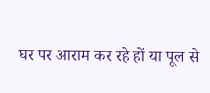घर पर आराम कर रहे हों या पूल से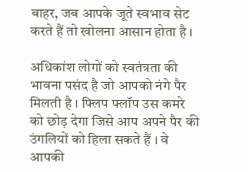बाहर, जब आपके जूते स्वभाव सेट करते हैं तो खोलना आसान होता है ।

अधिकांश लोगों को स्वतंत्रता की भावना पसंद है जो आपको नंगे पैर मिलती है । फ्लिप फ्लॉप उस कमरे को छोड़ देगा जिसे आप अपने पैर की उंगलियों को हिला सकते हैं । वे आपकी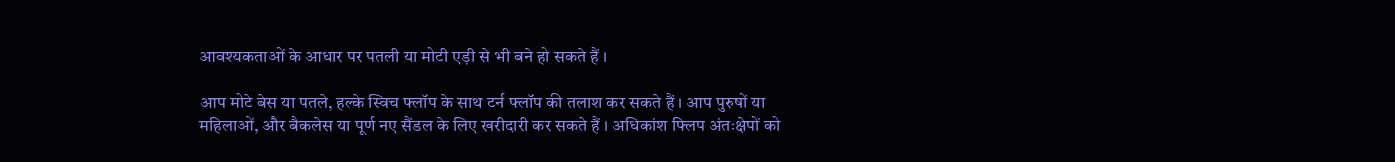आवश्यकताओं के आधार पर पतली या मोटी एड़ी से भी बने हो सकते हैं ।

आप मोटे बेस या पतले, हल्के स्विच फ्लॉप के साथ टर्न फ्लॉप की तलाश कर सकते हैं । आप पुरुषों या महिलाओं, और बैकलेस या पूर्ण नए सैंडल के लिए खरीदारी कर सकते हैं । अधिकांश फ्लिप अंतःक्षेपों को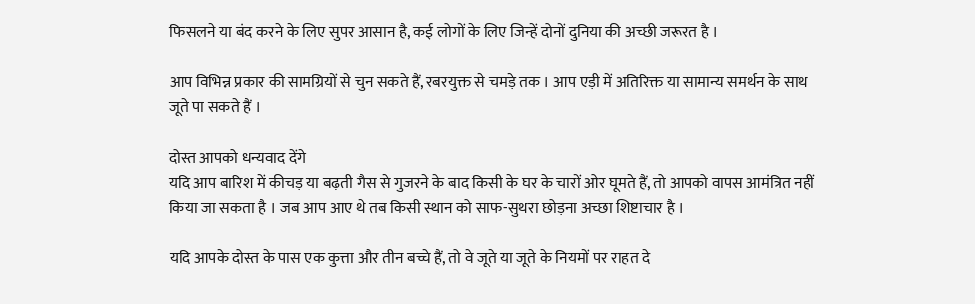फिसलने या बंद करने के लिए सुपर आसान है, कई लोगों के लिए जिन्हें दोनों दुनिया की अच्छी जरूरत है ।

आप विभिन्न प्रकार की सामग्रियों से चुन सकते हैं, रबरयुक्त से चमड़े तक । आप एड़ी में अतिरिक्त या सामान्य समर्थन के साथ जूते पा सकते हैं ।

दोस्त आपको धन्यवाद देंगे
यदि आप बारिश में कीचड़ या बढ़ती गैस से गुजरने के बाद किसी के घर के चारों ओर घूमते हैं, तो आपको वापस आमंत्रित नहीं किया जा सकता है । जब आप आए थे तब किसी स्थान को साफ-सुथरा छोड़ना अच्छा शिष्टाचार है ।

यदि आपके दोस्त के पास एक कुत्ता और तीन बच्चे हैं, तो वे जूते या जूते के नियमों पर राहत दे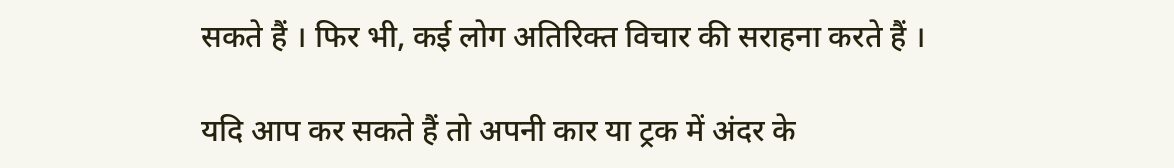सकते हैं । फिर भी, कई लोग अतिरिक्त विचार की सराहना करते हैं ।

यदि आप कर सकते हैं तो अपनी कार या ट्रक में अंदर के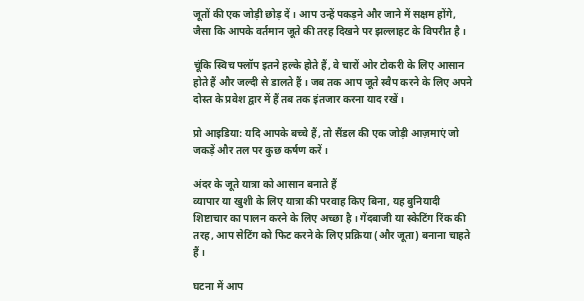जूतों की एक जोड़ी छोड़ दें । आप उन्हें पकड़ने और जाने में सक्षम होंगे, जैसा कि आपके वर्तमान जूते की तरह दिखने पर झल्लाहट के विपरीत है ।

चूंकि स्विच फ्लॉप इतने हल्के होते हैं, वे चारों ओर टोकरी के लिए आसान होते हैं और जल्दी से डालते हैं । जब तक आप जूते स्वैप करने के लिए अपने दोस्त के प्रवेश द्वार में हैं तब तक इंतजार करना याद रखें ।

प्रो आइडिया: यदि आपके बच्चे हैं, तो सैंडल की एक जोड़ी आज़माएं जो जकड़ें और तल पर कुछ कर्षण करें ।

अंदर के जूते यात्रा को आसान बनाते हैं
व्यापार या खुशी के लिए यात्रा की परवाह किए बिना, यह बुनियादी शिष्टाचार का पालन करने के लिए अच्छा है । गेंदबाजी या स्केटिंग रिंक की तरह, आप सेटिंग को फिट करने के लिए प्रक्रिया (और जूता) बनाना चाहते हैं ।

घटना में आप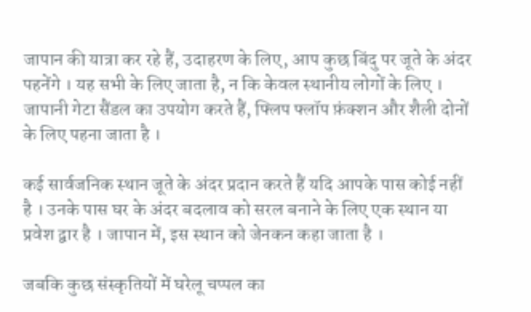जापान की यात्रा कर रहे हैं, उदाहरण के लिए, आप कुछ बिंदु पर जूते के अंदर पहनेंगे । यह सभी के लिए जाता है, न कि केवल स्थानीय लोगों के लिए । जापानी गेटा सैंडल का उपयोग करते हैं, फ्लिप फ्लॉप फ़ंक्शन और शैली दोनों के लिए पहना जाता है ।

कई सार्वजनिक स्थान जूते के अंदर प्रदान करते हैं यदि आपके पास कोई नहीं है । उनके पास घर के अंदर बदलाव को सरल बनाने के लिए एक स्थान या प्रवेश द्वार है । जापान में, इस स्थान को जेनकन कहा जाता है ।

जबकि कुछ संस्कृतियों में घरेलू चप्पल का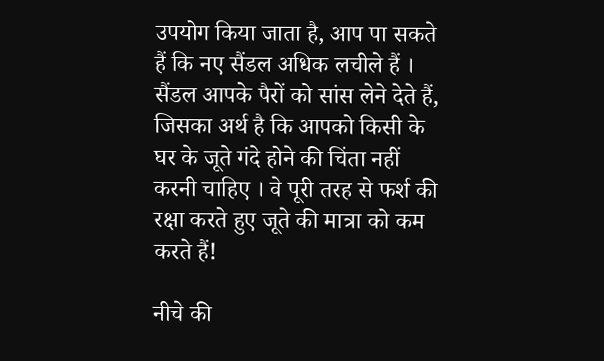उपयोग किया जाता है, आप पा सकते हैं कि नए सैंडल अधिक लचीले हैं । सैंडल आपके पैरों को सांस लेने देते हैं, जिसका अर्थ है कि आपको किसी के घर के जूते गंदे होने की चिंता नहीं करनी चाहिए । वे पूरी तरह से फर्श की रक्षा करते हुए जूते की मात्रा को कम करते हैं!

नीचे की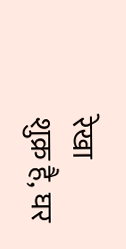रेखा
शुक्र है, घर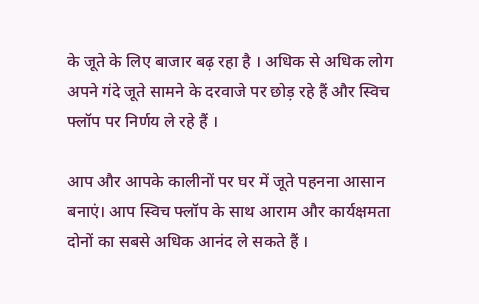के जूते के लिए बाजार बढ़ रहा है । अधिक से अधिक लोग अपने गंदे जूते सामने के दरवाजे पर छोड़ रहे हैं और स्विच फ्लॉप पर निर्णय ले रहे हैं ।

आप और आपके कालीनों पर घर में जूते पहनना आसान बनाएं। आप स्विच फ्लॉप के साथ आराम और कार्यक्षमता दोनों का सबसे अधिक आनंद ले सकते हैं ।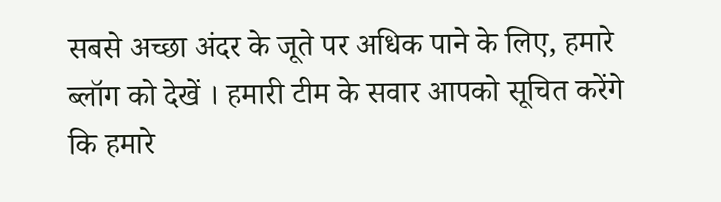सबसे अच्छा अंदर के जूते पर अधिक पाने के लिए, हमारे ब्लॉग को देखें । हमारी टीम के सवार आपको सूचित करेंगे कि हमारे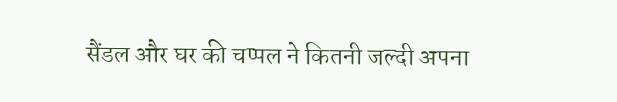सैंडल और घर की चप्पल ने कितनी जल्दी अपना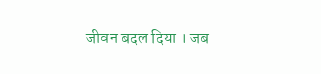जीवन बदल दिया । जब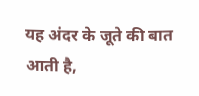यह अंदर के जूते की बात आती है,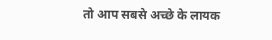तो आप सबसे अच्छे के लायक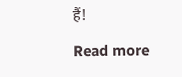हैं!

Read more